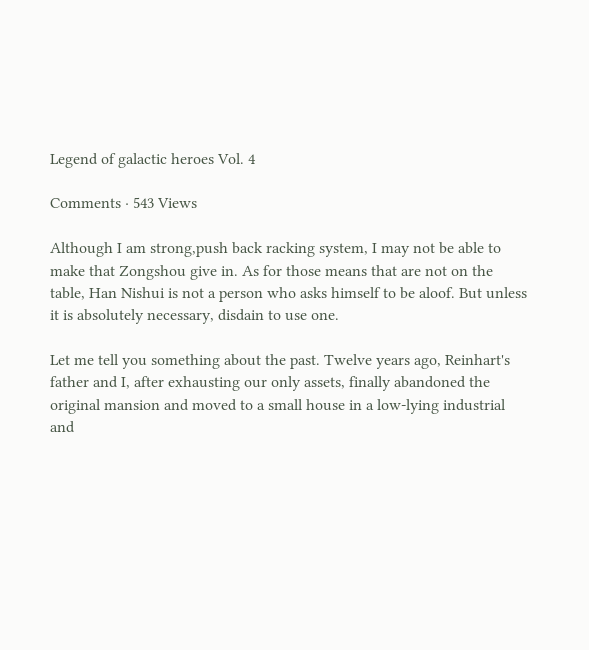Legend of galactic heroes Vol. 4

Comments · 543 Views

Although I am strong,push back racking system, I may not be able to make that Zongshou give in. As for those means that are not on the table, Han Nishui is not a person who asks himself to be aloof. But unless it is absolutely necessary, disdain to use one.

Let me tell you something about the past. Twelve years ago, Reinhart's father and I, after exhausting our only assets, finally abandoned the original mansion and moved to a small house in a low-lying industrial and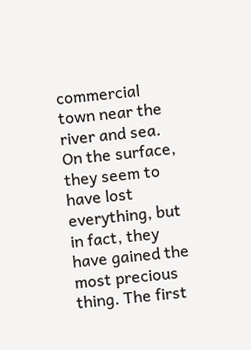commercial town near the river and sea. On the surface, they seem to have lost everything, but in fact, they have gained the most precious thing. The first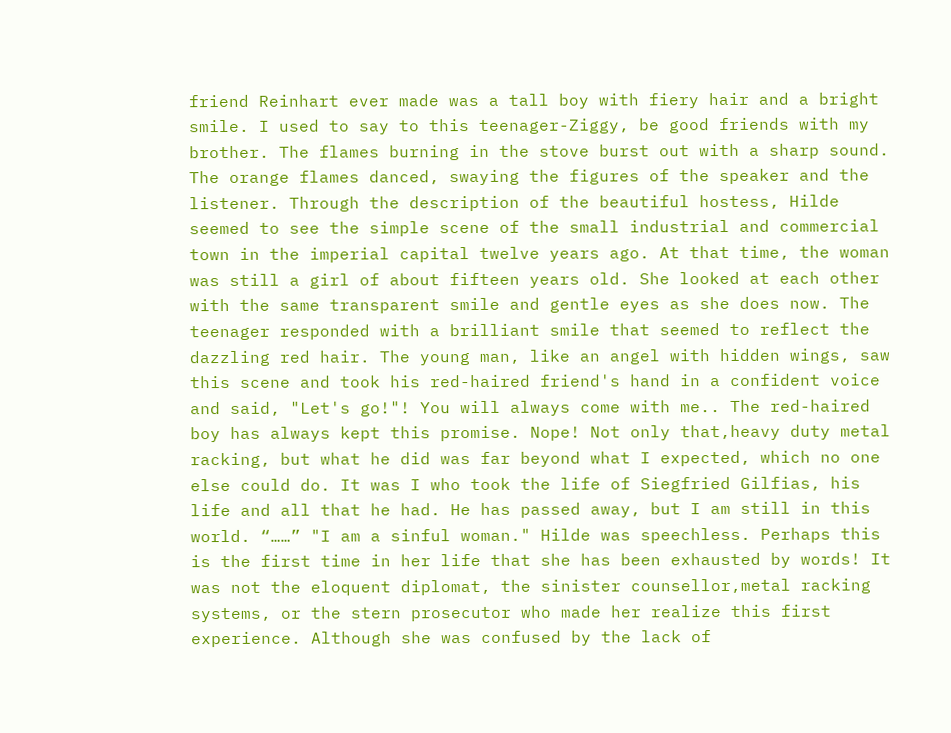friend Reinhart ever made was a tall boy with fiery hair and a bright smile. I used to say to this teenager-Ziggy, be good friends with my brother. The flames burning in the stove burst out with a sharp sound. The orange flames danced, swaying the figures of the speaker and the listener. Through the description of the beautiful hostess, Hilde seemed to see the simple scene of the small industrial and commercial town in the imperial capital twelve years ago. At that time, the woman was still a girl of about fifteen years old. She looked at each other with the same transparent smile and gentle eyes as she does now. The teenager responded with a brilliant smile that seemed to reflect the dazzling red hair. The young man, like an angel with hidden wings, saw this scene and took his red-haired friend's hand in a confident voice and said, "Let's go!"! You will always come with me.. The red-haired boy has always kept this promise. Nope! Not only that,heavy duty metal racking, but what he did was far beyond what I expected, which no one else could do. It was I who took the life of Siegfried Gilfias, his life and all that he had. He has passed away, but I am still in this world. “……” "I am a sinful woman." Hilde was speechless. Perhaps this is the first time in her life that she has been exhausted by words! It was not the eloquent diplomat, the sinister counsellor,metal racking systems, or the stern prosecutor who made her realize this first experience. Although she was confused by the lack of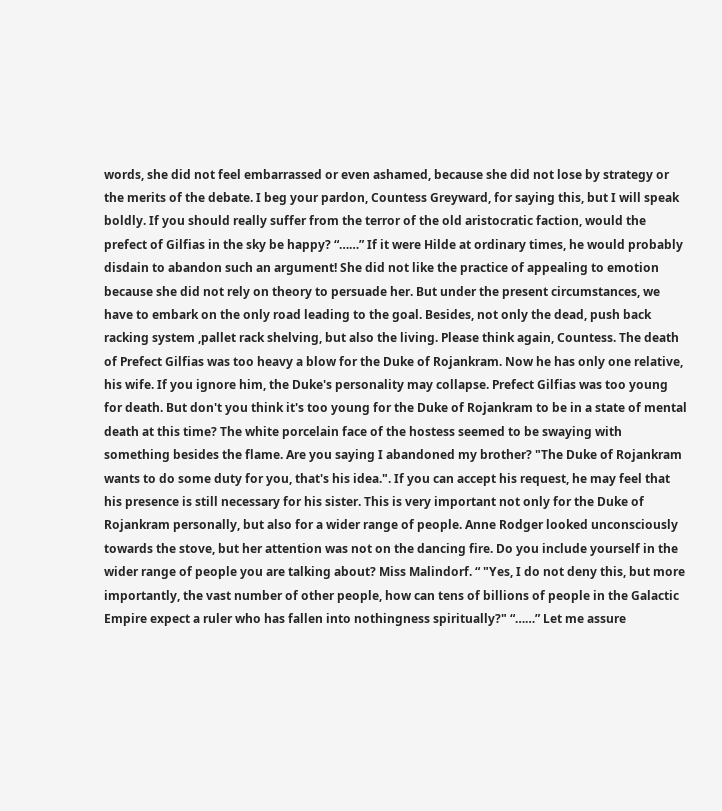words, she did not feel embarrassed or even ashamed, because she did not lose by strategy or the merits of the debate. I beg your pardon, Countess Greyward, for saying this, but I will speak boldly. If you should really suffer from the terror of the old aristocratic faction, would the prefect of Gilfias in the sky be happy? “……” If it were Hilde at ordinary times, he would probably disdain to abandon such an argument! She did not like the practice of appealing to emotion because she did not rely on theory to persuade her. But under the present circumstances, we have to embark on the only road leading to the goal. Besides, not only the dead, push back racking system ,pallet rack shelving, but also the living. Please think again, Countess. The death of Prefect Gilfias was too heavy a blow for the Duke of Rojankram. Now he has only one relative, his wife. If you ignore him, the Duke's personality may collapse. Prefect Gilfias was too young for death. But don't you think it's too young for the Duke of Rojankram to be in a state of mental death at this time? The white porcelain face of the hostess seemed to be swaying with something besides the flame. Are you saying I abandoned my brother? "The Duke of Rojankram wants to do some duty for you, that's his idea.". If you can accept his request, he may feel that his presence is still necessary for his sister. This is very important not only for the Duke of Rojankram personally, but also for a wider range of people. Anne Rodger looked unconsciously towards the stove, but her attention was not on the dancing fire. Do you include yourself in the wider range of people you are talking about? Miss Malindorf. “ "Yes, I do not deny this, but more importantly, the vast number of other people, how can tens of billions of people in the Galactic Empire expect a ruler who has fallen into nothingness spiritually?" “……” Let me assure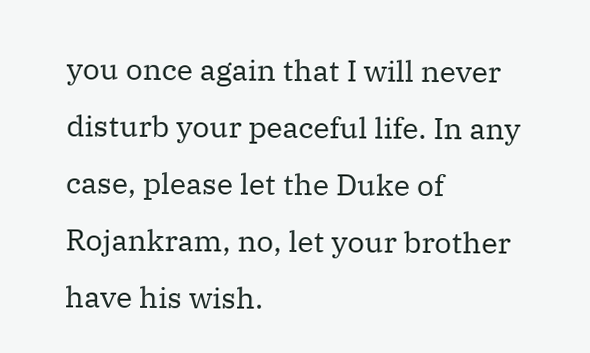you once again that I will never disturb your peaceful life. In any case, please let the Duke of Rojankram, no, let your brother have his wish.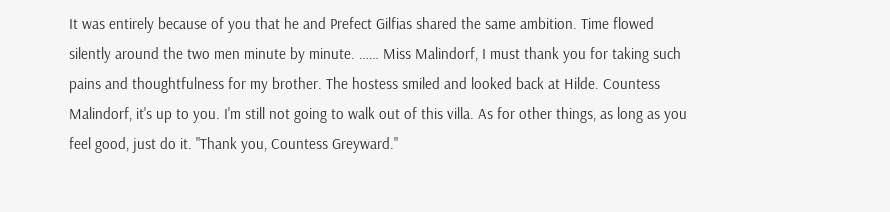It was entirely because of you that he and Prefect Gilfias shared the same ambition. Time flowed silently around the two men minute by minute. …… Miss Malindorf, I must thank you for taking such pains and thoughtfulness for my brother. The hostess smiled and looked back at Hilde. Countess Malindorf, it's up to you. I'm still not going to walk out of this villa. As for other things, as long as you feel good, just do it. "Thank you, Countess Greyward."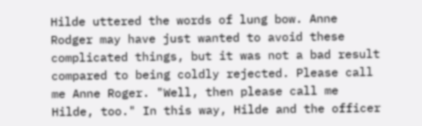Hilde uttered the words of lung bow. Anne Rodger may have just wanted to avoid these complicated things, but it was not a bad result compared to being coldly rejected. Please call me Anne Roger. "Well, then please call me Hilde, too." In this way, Hilde and the officer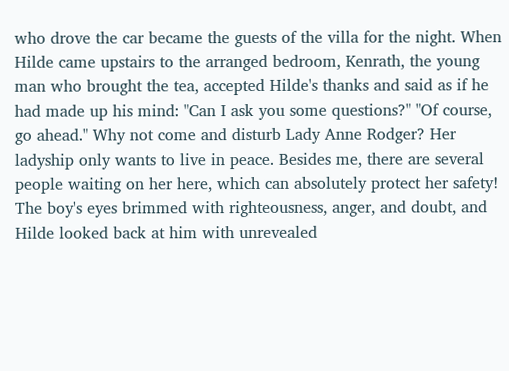who drove the car became the guests of the villa for the night. When Hilde came upstairs to the arranged bedroom, Kenrath, the young man who brought the tea, accepted Hilde's thanks and said as if he had made up his mind: "Can I ask you some questions?" "Of course, go ahead." Why not come and disturb Lady Anne Rodger? Her ladyship only wants to live in peace. Besides me, there are several people waiting on her here, which can absolutely protect her safety! The boy's eyes brimmed with righteousness, anger, and doubt, and Hilde looked back at him with unrevealed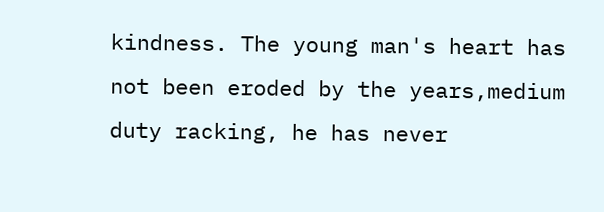kindness. The young man's heart has not been eroded by the years,medium duty racking, he has never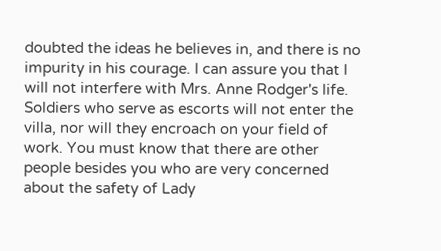doubted the ideas he believes in, and there is no impurity in his courage. I can assure you that I will not interfere with Mrs. Anne Rodger's life. Soldiers who serve as escorts will not enter the villa, nor will they encroach on your field of work. You must know that there are other people besides you who are very concerned about the safety of Lady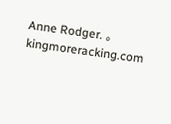Anne Rodger. 。 kingmoreracking.com